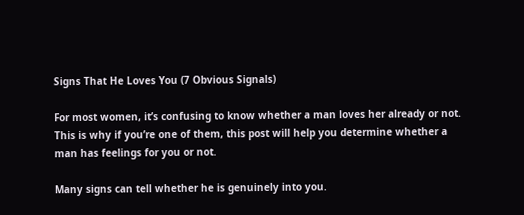Signs That He Loves You (7 Obvious Signals)

For most women, it’s confusing to know whether a man loves her already or not. This is why if you’re one of them, this post will help you determine whether a man has feelings for you or not.

Many signs can tell whether he is genuinely into you.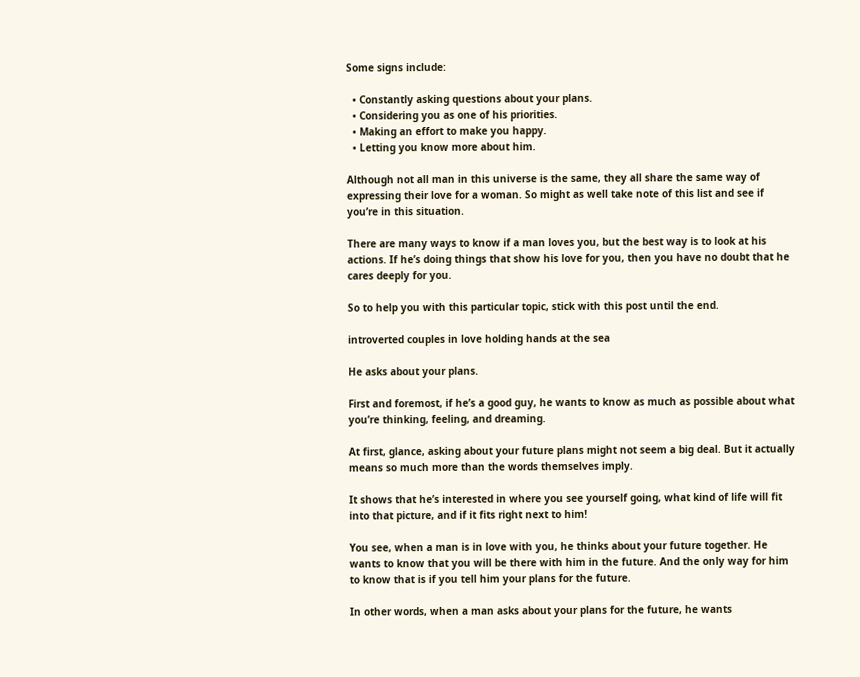Some signs include:

  • Constantly asking questions about your plans.
  • Considering you as one of his priorities.
  • Making an effort to make you happy.
  • Letting you know more about him.

Although not all man in this universe is the same, they all share the same way of expressing their love for a woman. So might as well take note of this list and see if you’re in this situation.

There are many ways to know if a man loves you, but the best way is to look at his actions. If he’s doing things that show his love for you, then you have no doubt that he cares deeply for you.

So to help you with this particular topic, stick with this post until the end.

introverted couples in love holding hands at the sea

He asks about your plans.

First and foremost, if he’s a good guy, he wants to know as much as possible about what you’re thinking, feeling, and dreaming.

At first, glance, asking about your future plans might not seem a big deal. But it actually means so much more than the words themselves imply.

It shows that he’s interested in where you see yourself going, what kind of life will fit into that picture, and if it fits right next to him!

You see, when a man is in love with you, he thinks about your future together. He wants to know that you will be there with him in the future. And the only way for him to know that is if you tell him your plans for the future.

In other words, when a man asks about your plans for the future, he wants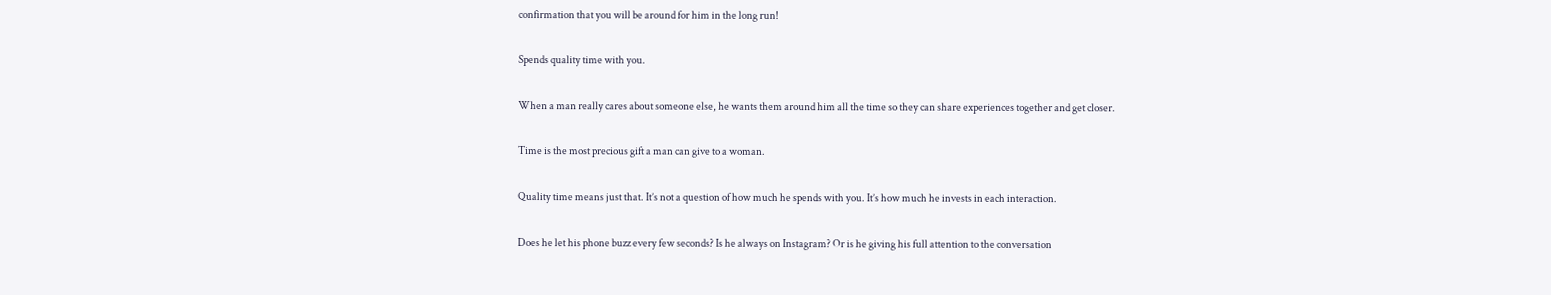confirmation that you will be around for him in the long run!

Spends quality time with you.

When a man really cares about someone else, he wants them around him all the time so they can share experiences together and get closer.

Time is the most precious gift a man can give to a woman.

Quality time means just that. It’s not a question of how much he spends with you. It’s how much he invests in each interaction.

Does he let his phone buzz every few seconds? Is he always on Instagram? Or is he giving his full attention to the conversation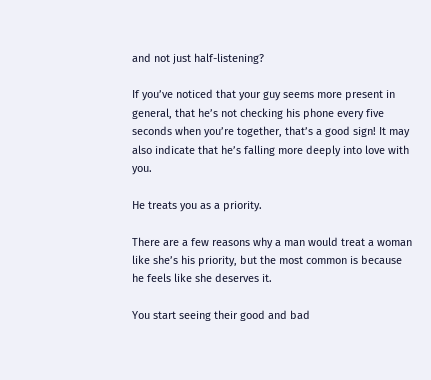and not just half-listening?

If you’ve noticed that your guy seems more present in general, that he’s not checking his phone every five seconds when you’re together, that’s a good sign! It may also indicate that he’s falling more deeply into love with you.

He treats you as a priority.

There are a few reasons why a man would treat a woman like she’s his priority, but the most common is because he feels like she deserves it.

You start seeing their good and bad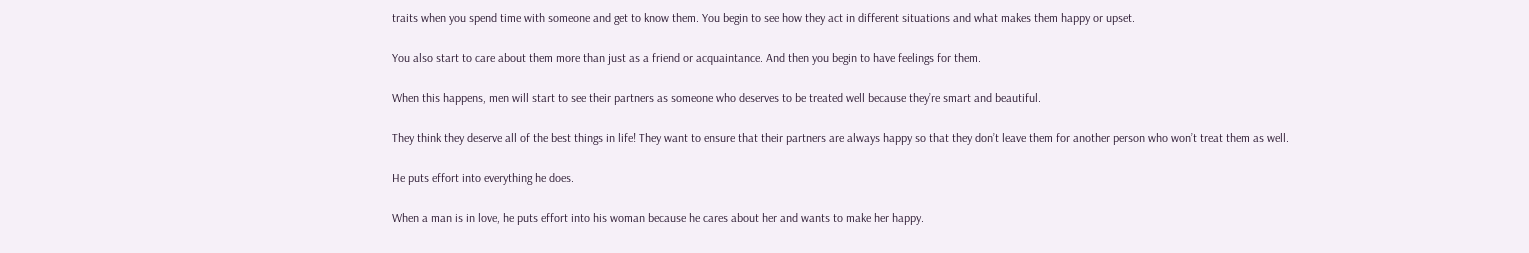traits when you spend time with someone and get to know them. You begin to see how they act in different situations and what makes them happy or upset.

You also start to care about them more than just as a friend or acquaintance. And then you begin to have feelings for them.

When this happens, men will start to see their partners as someone who deserves to be treated well because they’re smart and beautiful.

They think they deserve all of the best things in life! They want to ensure that their partners are always happy so that they don’t leave them for another person who won’t treat them as well.

He puts effort into everything he does.

When a man is in love, he puts effort into his woman because he cares about her and wants to make her happy.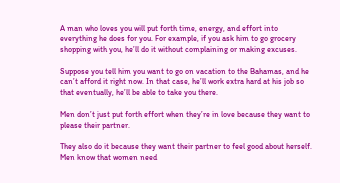A man who loves you will put forth time, energy, and effort into everything he does for you. For example, if you ask him to go grocery shopping with you, he’ll do it without complaining or making excuses.

Suppose you tell him you want to go on vacation to the Bahamas, and he can’t afford it right now. In that case, he’ll work extra hard at his job so that eventually, he’ll be able to take you there.

Men don’t just put forth effort when they’re in love because they want to please their partner.

They also do it because they want their partner to feel good about herself. Men know that women need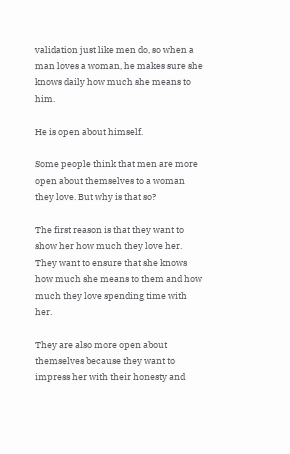validation just like men do, so when a man loves a woman, he makes sure she knows daily how much she means to him.

He is open about himself.

Some people think that men are more open about themselves to a woman they love. But why is that so?

The first reason is that they want to show her how much they love her. They want to ensure that she knows how much she means to them and how much they love spending time with her.

They are also more open about themselves because they want to impress her with their honesty and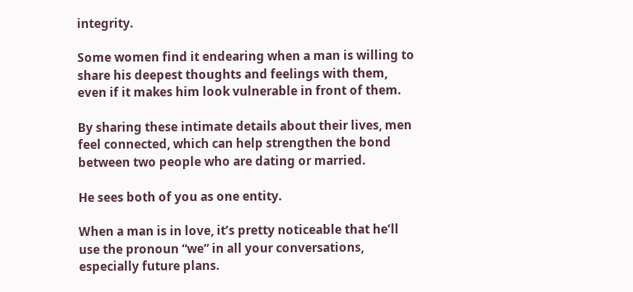integrity.

Some women find it endearing when a man is willing to share his deepest thoughts and feelings with them, even if it makes him look vulnerable in front of them.

By sharing these intimate details about their lives, men feel connected, which can help strengthen the bond between two people who are dating or married.

He sees both of you as one entity.

When a man is in love, it’s pretty noticeable that he’ll use the pronoun “we” in all your conversations, especially future plans.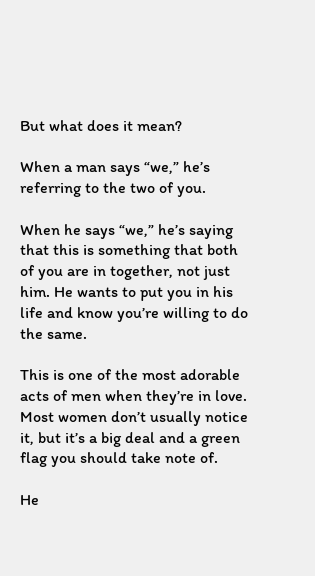But what does it mean?

When a man says “we,” he’s referring to the two of you.

When he says “we,” he’s saying that this is something that both of you are in together, not just him. He wants to put you in his life and know you’re willing to do the same.

This is one of the most adorable acts of men when they’re in love. Most women don’t usually notice it, but it’s a big deal and a green flag you should take note of.

He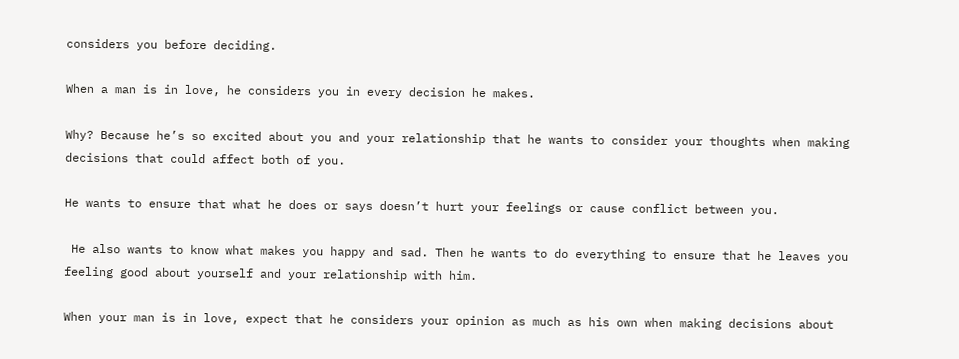considers you before deciding.

When a man is in love, he considers you in every decision he makes.

Why? Because he’s so excited about you and your relationship that he wants to consider your thoughts when making decisions that could affect both of you.

He wants to ensure that what he does or says doesn’t hurt your feelings or cause conflict between you.

 He also wants to know what makes you happy and sad. Then he wants to do everything to ensure that he leaves you feeling good about yourself and your relationship with him.

When your man is in love, expect that he considers your opinion as much as his own when making decisions about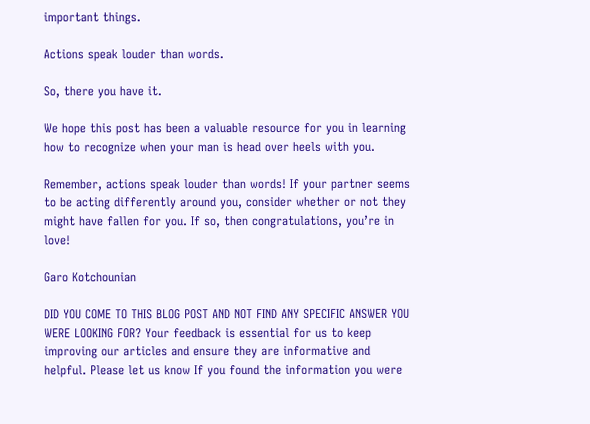important things.

Actions speak louder than words.

So, there you have it.

We hope this post has been a valuable resource for you in learning how to recognize when your man is head over heels with you.

Remember, actions speak louder than words! If your partner seems to be acting differently around you, consider whether or not they might have fallen for you. If so, then congratulations, you’re in love!

Garo Kotchounian

DID YOU COME TO THIS BLOG POST AND NOT FIND ANY SPECIFIC ANSWER YOU WERE LOOKING FOR? Your feedback is essential for us to keep improving our articles and ensure they are informative and helpful. Please let us know If you found the information you were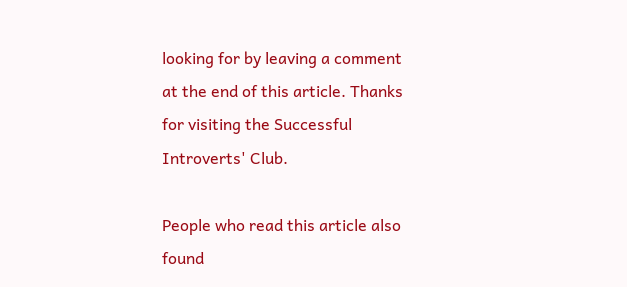looking for by leaving a comment at the end of this article. Thanks for visiting the Successful Introverts' Club.

People who read this article also found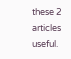these 2 articles useful.